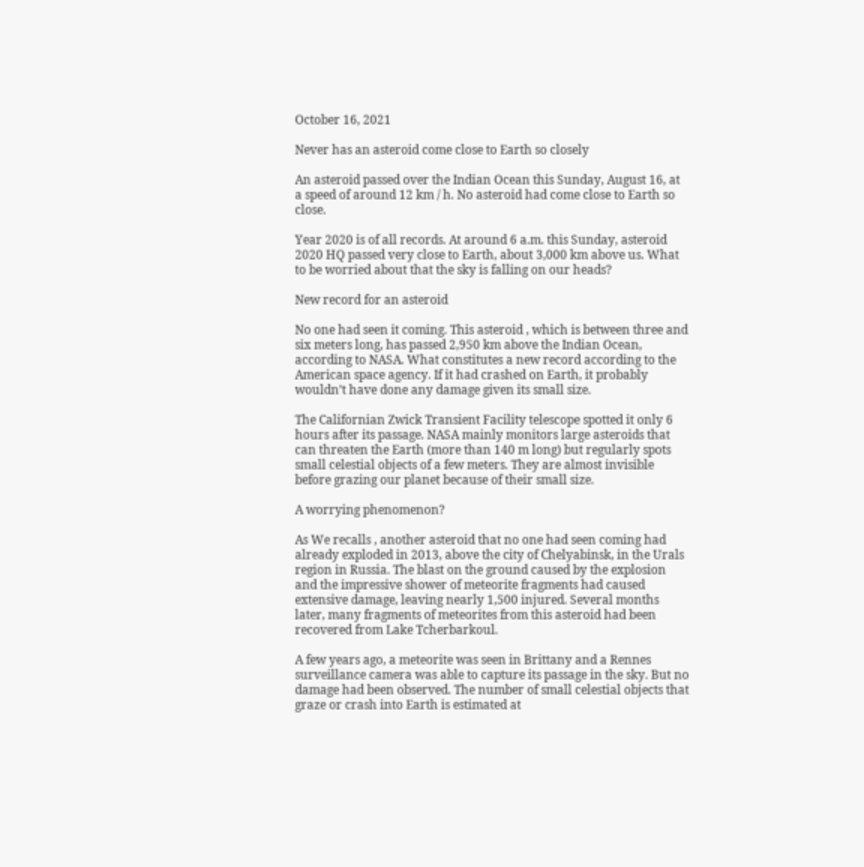October 16, 2021

Never has an asteroid come close to Earth so closely

An asteroid passed over the Indian Ocean this Sunday, August 16, at a speed of around 12 km / h. No asteroid had come close to Earth so close.

Year 2020 is of all records. At around 6 a.m. this Sunday, asteroid 2020 HQ passed very close to Earth, about 3,000 km above us. What to be worried about that the sky is falling on our heads?

New record for an asteroid

No one had seen it coming. This asteroid , which is between three and six meters long, has passed 2,950 km above the Indian Ocean, according to NASA. What constitutes a new record according to the American space agency. If it had crashed on Earth, it probably wouldn’t have done any damage given its small size.

The Californian Zwick Transient Facility telescope spotted it only 6 hours after its passage. NASA mainly monitors large asteroids that can threaten the Earth (more than 140 m long) but regularly spots small celestial objects of a few meters. They are almost invisible before grazing our planet because of their small size.

A worrying phenomenon?

As We recalls , another asteroid that no one had seen coming had already exploded in 2013, above the city of Chelyabinsk, in the Urals region in Russia. The blast on the ground caused by the explosion and the impressive shower of meteorite fragments had caused extensive damage, leaving nearly 1,500 injured. Several months later, many fragments of meteorites from this asteroid had been recovered from Lake Tcherbarkoul.

A few years ago, a meteorite was seen in Brittany and a Rennes surveillance camera was able to capture its passage in the sky. But no damage had been observed. The number of small celestial objects that graze or crash into Earth is estimated at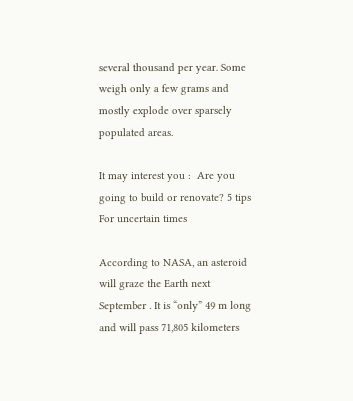several thousand per year. Some weigh only a few grams and mostly explode over sparsely populated areas.

It may interest you :  Are you going to build or renovate? 5 tips For uncertain times

According to NASA, an asteroid will graze the Earth next September . It is “only” 49 m long and will pass 71,805 kilometers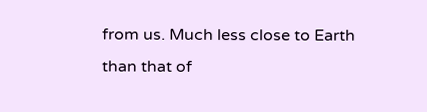from us. Much less close to Earth than that of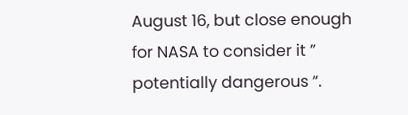August 16, but close enough for NASA to consider it ” potentially dangerous “.